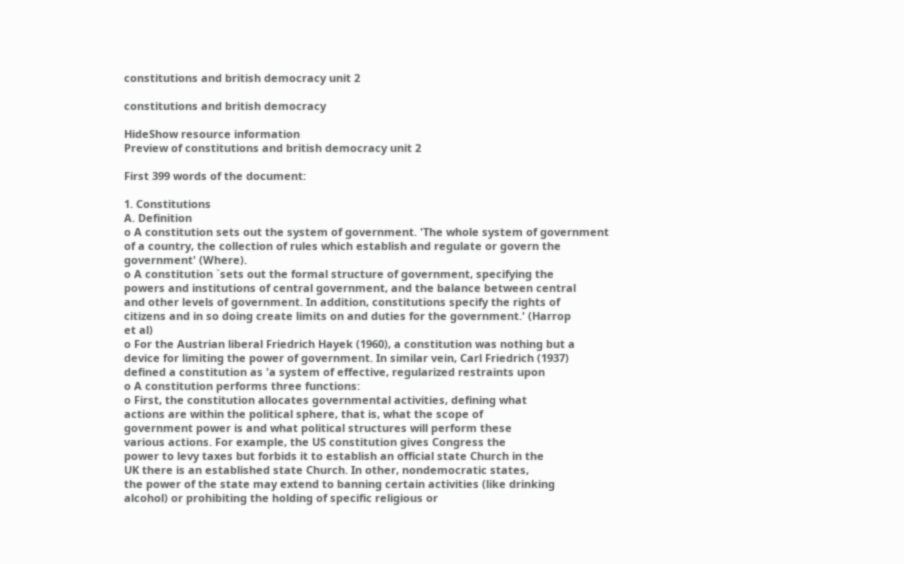constitutions and british democracy unit 2

constitutions and british democracy

HideShow resource information
Preview of constitutions and british democracy unit 2

First 399 words of the document:

1. Constitutions
A. Definition
o A constitution sets out the system of government. 'The whole system of government
of a country, the collection of rules which establish and regulate or govern the
government' (Where).
o A constitution `sets out the formal structure of government, specifying the
powers and institutions of central government, and the balance between central
and other levels of government. In addition, constitutions specify the rights of
citizens and in so doing create limits on and duties for the government.' (Harrop
et al)
o For the Austrian liberal Friedrich Hayek (1960), a constitution was nothing but a
device for limiting the power of government. In similar vein, Carl Friedrich (1937)
defined a constitution as 'a system of effective, regularized restraints upon
o A constitution performs three functions:
o First, the constitution allocates governmental activities, defining what
actions are within the political sphere, that is, what the scope of
government power is and what political structures will perform these
various actions. For example, the US constitution gives Congress the
power to levy taxes but forbids it to establish an official state Church in the
UK there is an established state Church. In other, nondemocratic states,
the power of the state may extend to banning certain activities (like drinking
alcohol) or prohibiting the holding of specific religious or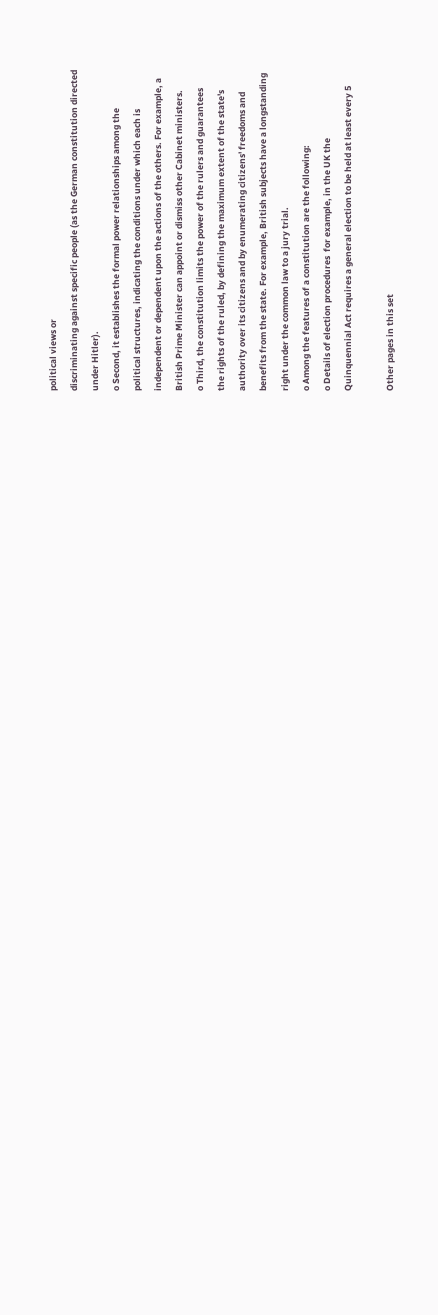political views or
discriminating against specific people (as the German constitution directed
under Hitler).
o Second, it establishes the formal power relationships among the
political structures, indicating the conditions under which each is
independent or dependent upon the actions of the others. For example, a
British Prime Minister can appoint or dismiss other Cabinet ministers.
o Third, the constitution limits the power of the rulers and guarantees
the rights of the ruled, by defining the maximum extent of the state's
authority over its citizens and by enumerating citizens' freedoms and
benefits from the state. For example, British subjects have a longstanding
right under the common law to a jury trial.
o Among the features of a constitution are the following:
o Details of election procedures  for example, in the UK the
Quinquennial Act requires a general election to be held at least every 5

Other pages in this set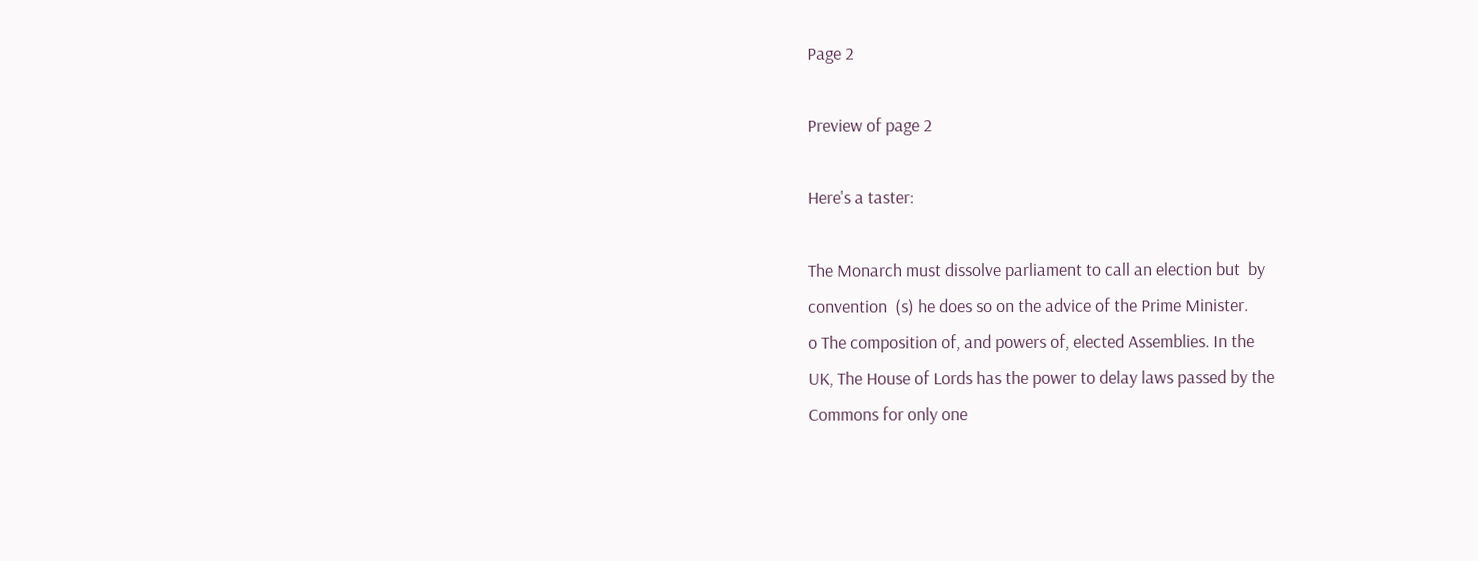Page 2

Preview of page 2

Here's a taster:

The Monarch must dissolve parliament to call an election but  by
convention  (s) he does so on the advice of the Prime Minister.
o The composition of, and powers of, elected Assemblies. In the
UK, The House of Lords has the power to delay laws passed by the
Commons for only one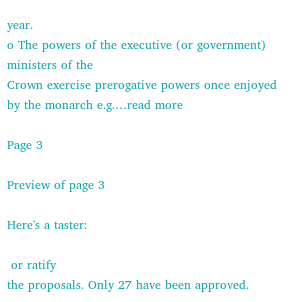year.
o The powers of the executive (or government)  ministers of the
Crown exercise prerogative powers once enjoyed by the monarch e.g.…read more

Page 3

Preview of page 3

Here's a taster:

 or ratify
the proposals. Only 27 have been approved.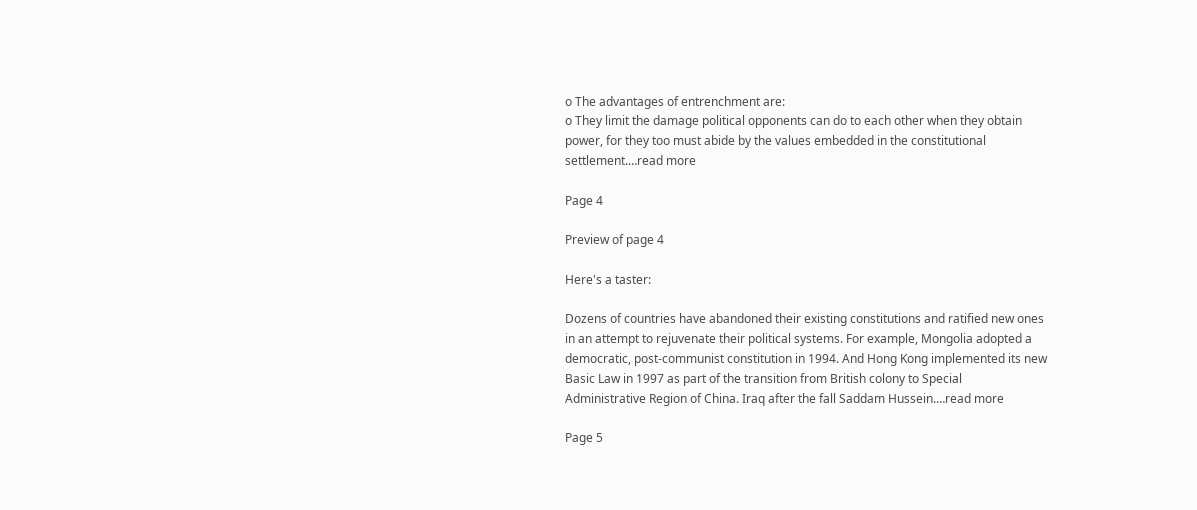o The advantages of entrenchment are:
o They limit the damage political opponents can do to each other when they obtain
power, for they too must abide by the values embedded in the constitutional
settlement.…read more

Page 4

Preview of page 4

Here's a taster:

Dozens of countries have abandoned their existing constitutions and ratified new ones
in an attempt to rejuvenate their political systems. For example, Mongolia adopted a
democratic, post-communist constitution in 1994. And Hong Kong implemented its new
Basic Law in 1997 as part of the transition from British colony to Special
Administrative Region of China. Iraq after the fall Saddam Hussein.…read more

Page 5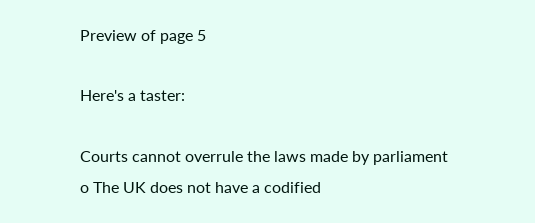Preview of page 5

Here's a taster:

Courts cannot overrule the laws made by parliament
o The UK does not have a codified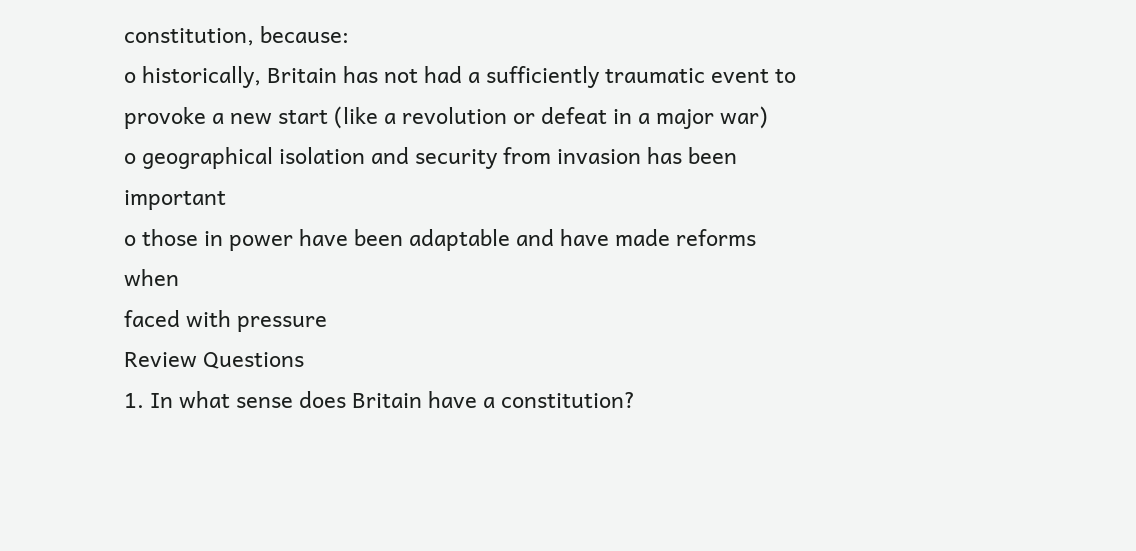constitution, because:
o historically, Britain has not had a sufficiently traumatic event to
provoke a new start (like a revolution or defeat in a major war)
o geographical isolation and security from invasion has been important
o those in power have been adaptable and have made reforms when
faced with pressure
Review Questions
1. In what sense does Britain have a constitution?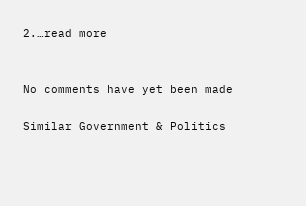2.…read more


No comments have yet been made

Similar Government & Politics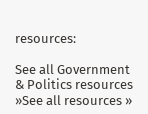resources:

See all Government & Politics resources »See all resources »